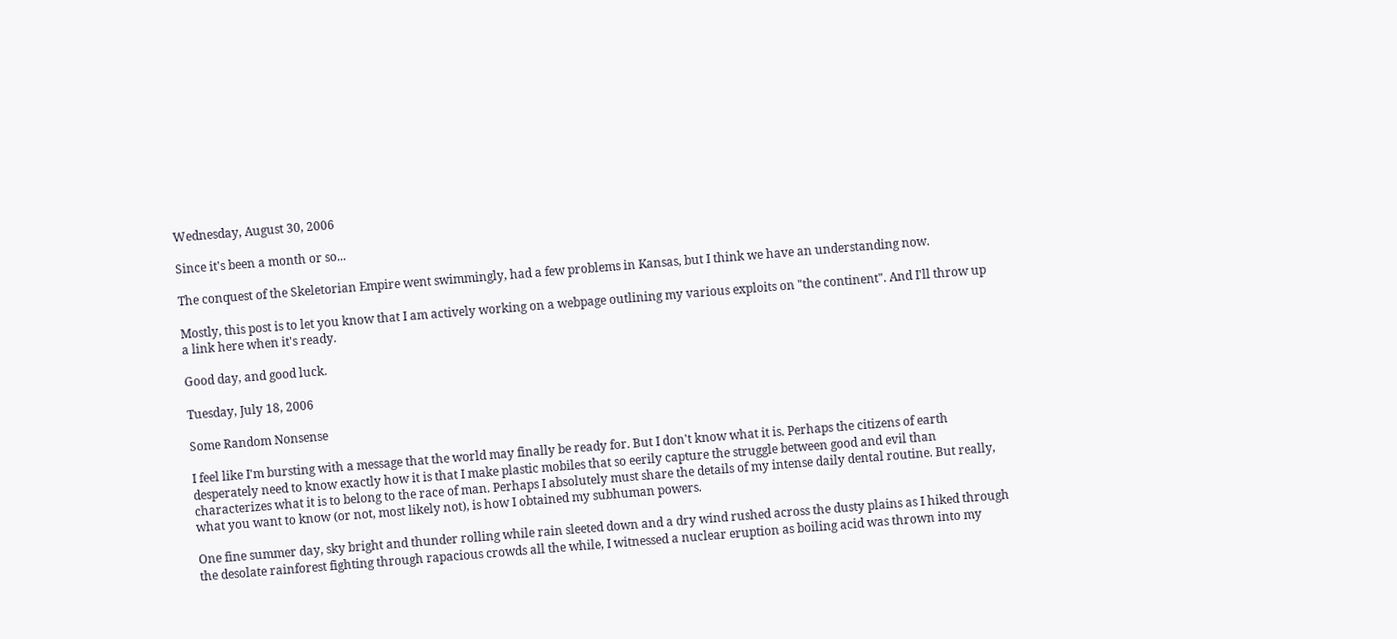Wednesday, August 30, 2006

Since it's been a month or so...

The conquest of the Skeletorian Empire went swimmingly, had a few problems in Kansas, but I think we have an understanding now.

Mostly, this post is to let you know that I am actively working on a webpage outlining my various exploits on "the continent". And I'll throw up a link here when it's ready.

Good day, and good luck.

Tuesday, July 18, 2006

Some Random Nonsense

I feel like I'm bursting with a message that the world may finally be ready for. But I don't know what it is. Perhaps the citizens of earth desperately need to know exactly how it is that I make plastic mobiles that so eerily capture the struggle between good and evil than characterizes what it is to belong to the race of man. Perhaps I absolutely must share the details of my intense daily dental routine. But really, what you want to know (or not, most likely not), is how I obtained my subhuman powers.

One fine summer day, sky bright and thunder rolling while rain sleeted down and a dry wind rushed across the dusty plains as I hiked through the desolate rainforest fighting through rapacious crowds all the while, I witnessed a nuclear eruption as boiling acid was thrown into my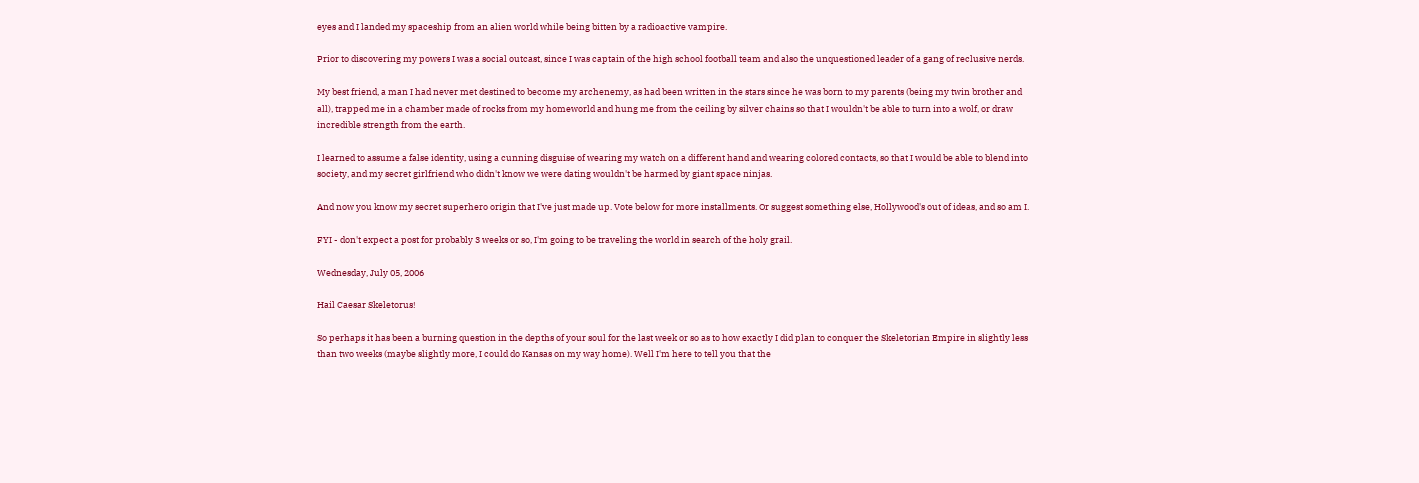eyes and I landed my spaceship from an alien world while being bitten by a radioactive vampire.

Prior to discovering my powers I was a social outcast, since I was captain of the high school football team and also the unquestioned leader of a gang of reclusive nerds.

My best friend, a man I had never met destined to become my archenemy, as had been written in the stars since he was born to my parents (being my twin brother and all), trapped me in a chamber made of rocks from my homeworld and hung me from the ceiling by silver chains so that I wouldn't be able to turn into a wolf, or draw incredible strength from the earth.

I learned to assume a false identity, using a cunning disguise of wearing my watch on a different hand and wearing colored contacts, so that I would be able to blend into society, and my secret girlfriend who didn't know we were dating wouldn't be harmed by giant space ninjas.

And now you know my secret superhero origin that I've just made up. Vote below for more installments. Or suggest something else, Hollywood's out of ideas, and so am I.

FYI - don't expect a post for probably 3 weeks or so, I'm going to be traveling the world in search of the holy grail.

Wednesday, July 05, 2006

Hail Caesar Skeletorus!

So perhaps it has been a burning question in the depths of your soul for the last week or so as to how exactly I did plan to conquer the Skeletorian Empire in slightly less than two weeks (maybe slightly more, I could do Kansas on my way home). Well I'm here to tell you that the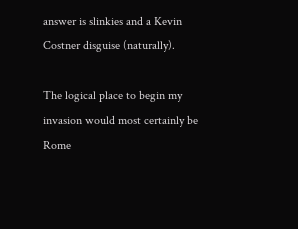answer is slinkies and a Kevin Costner disguise (naturally).

The logical place to begin my invasion would most certainly be Rome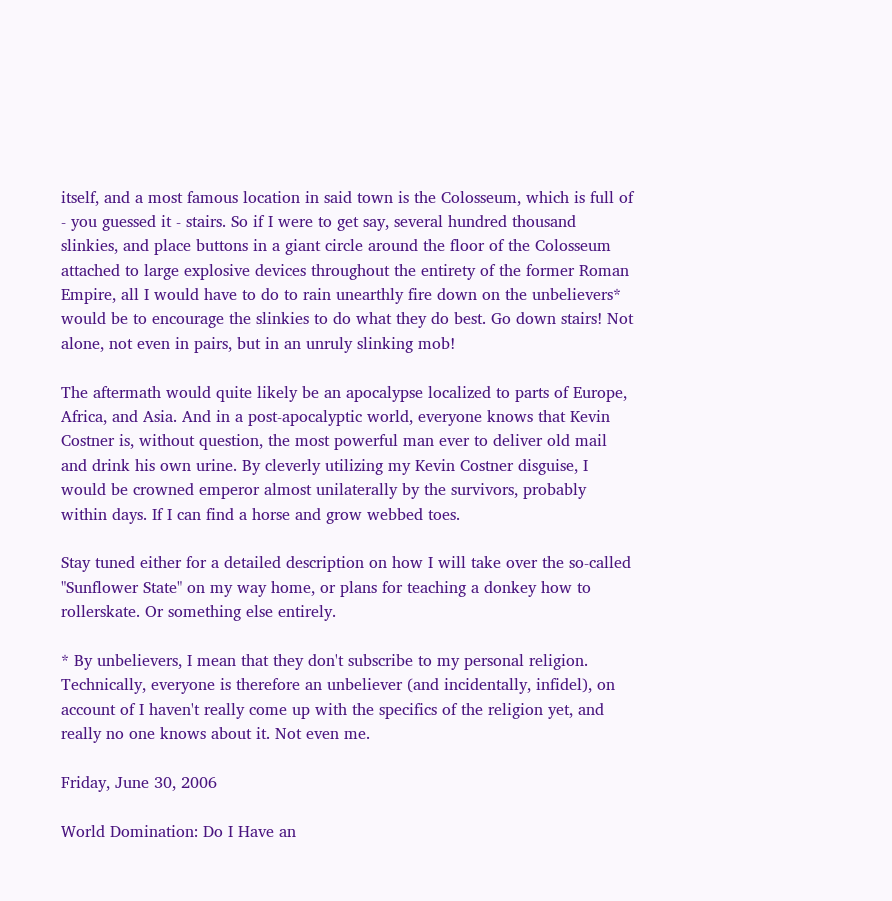itself, and a most famous location in said town is the Colosseum, which is full of - you guessed it - stairs. So if I were to get say, several hundred thousand slinkies, and place buttons in a giant circle around the floor of the Colosseum attached to large explosive devices throughout the entirety of the former Roman Empire, all I would have to do to rain unearthly fire down on the unbelievers* would be to encourage the slinkies to do what they do best. Go down stairs! Not alone, not even in pairs, but in an unruly slinking mob!

The aftermath would quite likely be an apocalypse localized to parts of Europe, Africa, and Asia. And in a post-apocalyptic world, everyone knows that Kevin Costner is, without question, the most powerful man ever to deliver old mail and drink his own urine. By cleverly utilizing my Kevin Costner disguise, I would be crowned emperor almost unilaterally by the survivors, probably within days. If I can find a horse and grow webbed toes.

Stay tuned either for a detailed description on how I will take over the so-called "Sunflower State" on my way home, or plans for teaching a donkey how to rollerskate. Or something else entirely.

* By unbelievers, I mean that they don't subscribe to my personal religion. Technically, everyone is therefore an unbeliever (and incidentally, infidel), on account of I haven't really come up with the specifics of the religion yet, and really no one knows about it. Not even me.

Friday, June 30, 2006

World Domination: Do I Have an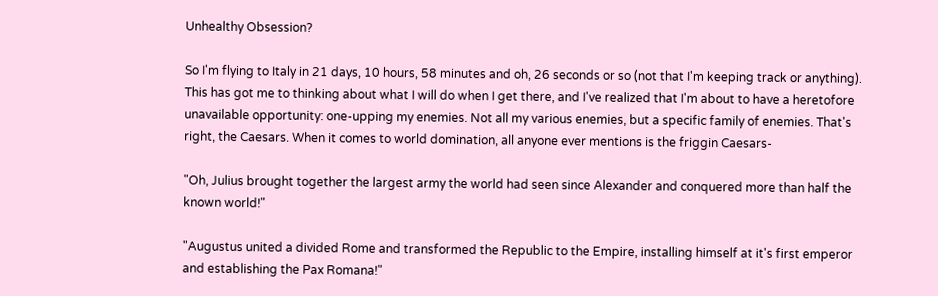Unhealthy Obsession?

So I'm flying to Italy in 21 days, 10 hours, 58 minutes and oh, 26 seconds or so (not that I'm keeping track or anything). This has got me to thinking about what I will do when I get there, and I've realized that I'm about to have a heretofore unavailable opportunity: one-upping my enemies. Not all my various enemies, but a specific family of enemies. That's right, the Caesars. When it comes to world domination, all anyone ever mentions is the friggin Caesars-

"Oh, Julius brought together the largest army the world had seen since Alexander and conquered more than half the known world!"

"Augustus united a divided Rome and transformed the Republic to the Empire, installing himself at it's first emperor and establishing the Pax Romana!"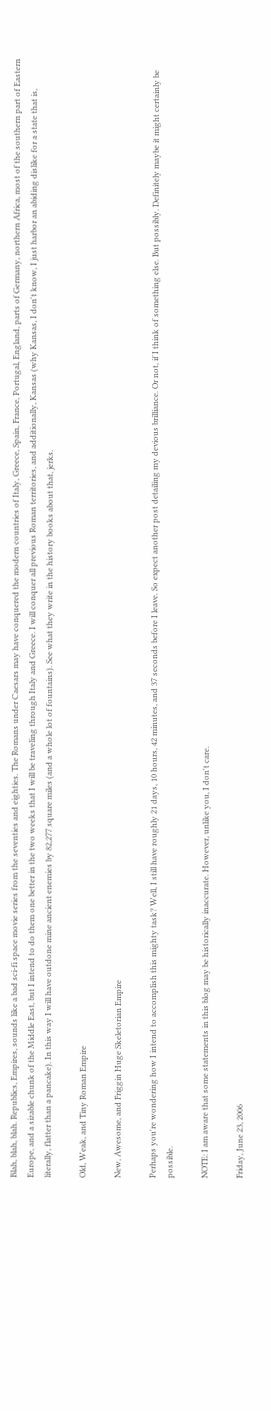Blah, blah, blah. Republics, Empires, sounds like a bad sci-fi space movie series from the seventies and eighties. The Romans under Caesars may have conquered the modern countries of Italy, Greece, Spain, France, Portugal, England, parts of Germany, northern Africa, most of the southern part of Eastern Europe, and a sizable chunk of the Middle East, but I intend to do them one better in the two weeks that I will be traveling through Italy and Greece. I will conquer all previous Roman territories, and additionally, Kansas (why Kansas, I don't know, I just harbor an abiding dislike for a state that is, literally, flatter than a pancake). In this way I will have outdone mine ancient enemies by 82,277 square miles (and a whole lot of fountains). See what they write in the history books about that, jerks.

Old, Weak, and Tiny Roman Empire

New, Awesome, and Friggin Huge Skeletorian Empire

Perhaps you're wondering how I intend to accomplish this mighty task? Well, I still have roughly 21 days, 10 hours, 42 minutes, and 37 seconds before I leave. So expect another post detailing my devious brilliance. Or not, if I think of something else. But possibly. Definitely maybe it might certainly be possible.

NOTE: I am aware that some statements in this blog may be historically inaccurate. However, unlike you, I don't care.

Friday, June 23, 2006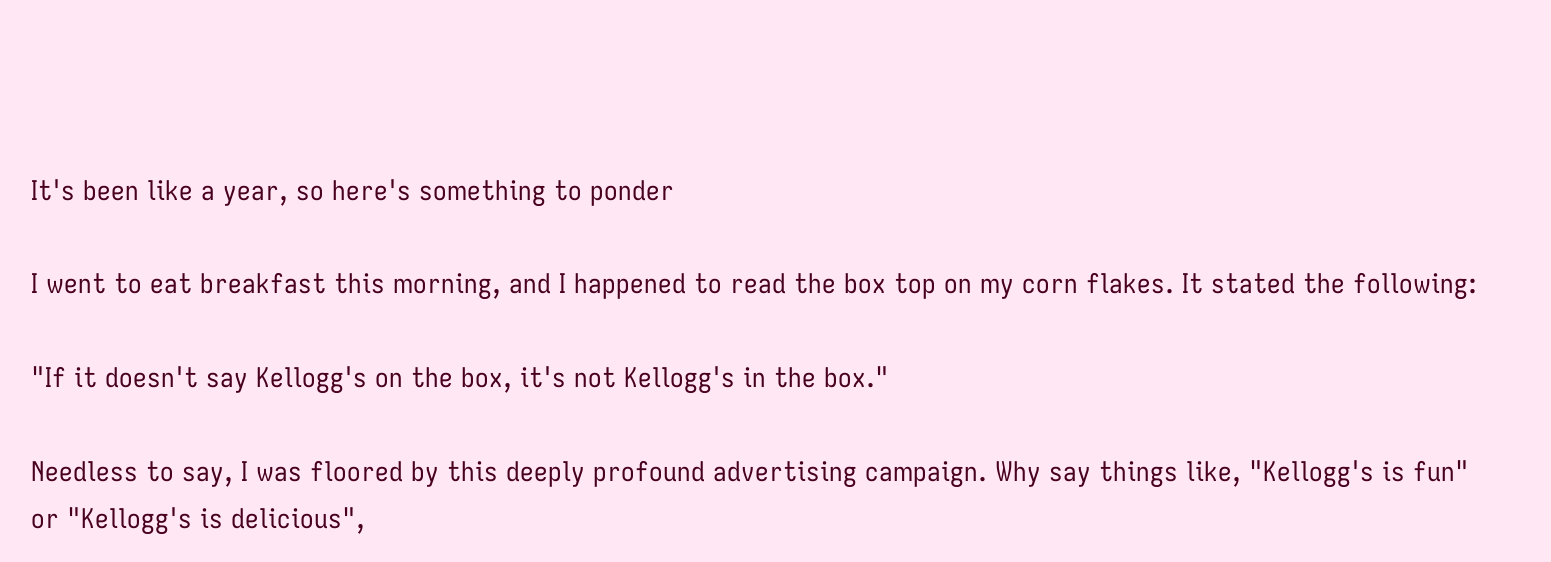It's been like a year, so here's something to ponder

I went to eat breakfast this morning, and I happened to read the box top on my corn flakes. It stated the following:

"If it doesn't say Kellogg's on the box, it's not Kellogg's in the box."

Needless to say, I was floored by this deeply profound advertising campaign. Why say things like, "Kellogg's is fun" or "Kellogg's is delicious",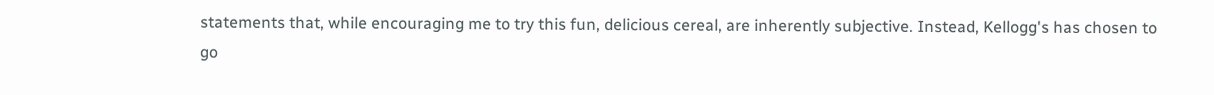statements that, while encouraging me to try this fun, delicious cereal, are inherently subjective. Instead, Kellogg's has chosen to go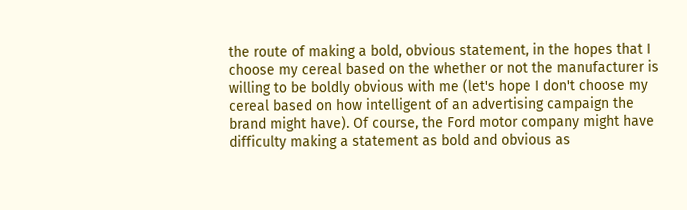the route of making a bold, obvious statement, in the hopes that I choose my cereal based on the whether or not the manufacturer is willing to be boldly obvious with me (let's hope I don't choose my cereal based on how intelligent of an advertising campaign the brand might have). Of course, the Ford motor company might have difficulty making a statement as bold and obvious as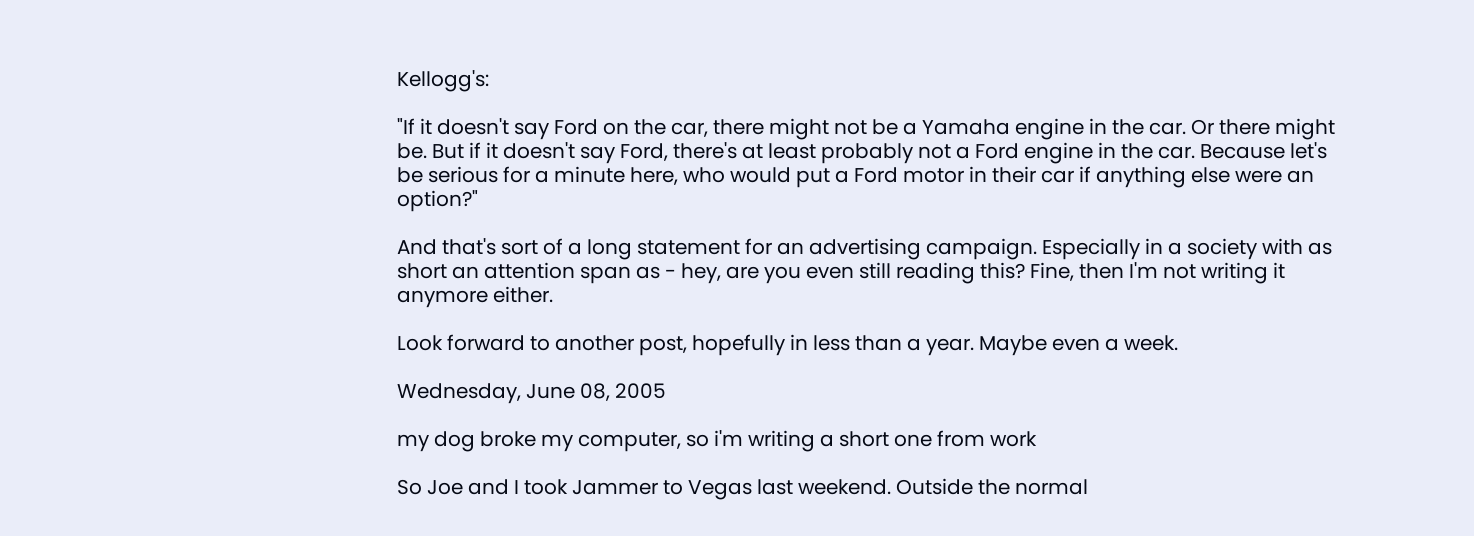Kellogg's:

"If it doesn't say Ford on the car, there might not be a Yamaha engine in the car. Or there might be. But if it doesn't say Ford, there's at least probably not a Ford engine in the car. Because let's be serious for a minute here, who would put a Ford motor in their car if anything else were an option?"

And that's sort of a long statement for an advertising campaign. Especially in a society with as short an attention span as - hey, are you even still reading this? Fine, then I'm not writing it anymore either.

Look forward to another post, hopefully in less than a year. Maybe even a week.

Wednesday, June 08, 2005

my dog broke my computer, so i'm writing a short one from work

So Joe and I took Jammer to Vegas last weekend. Outside the normal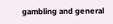gambling and general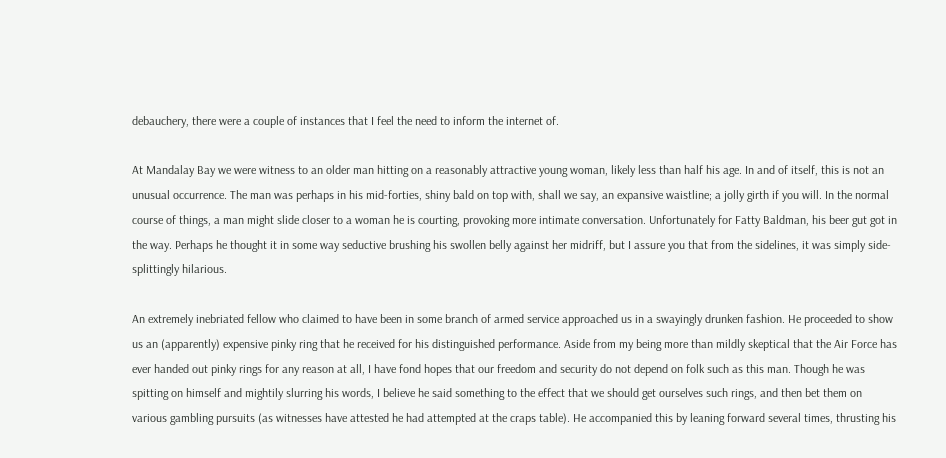debauchery, there were a couple of instances that I feel the need to inform the internet of.

At Mandalay Bay we were witness to an older man hitting on a reasonably attractive young woman, likely less than half his age. In and of itself, this is not an unusual occurrence. The man was perhaps in his mid-forties, shiny bald on top with, shall we say, an expansive waistline; a jolly girth if you will. In the normal course of things, a man might slide closer to a woman he is courting, provoking more intimate conversation. Unfortunately for Fatty Baldman, his beer gut got in the way. Perhaps he thought it in some way seductive brushing his swollen belly against her midriff, but I assure you that from the sidelines, it was simply side-splittingly hilarious.

An extremely inebriated fellow who claimed to have been in some branch of armed service approached us in a swayingly drunken fashion. He proceeded to show us an (apparently) expensive pinky ring that he received for his distinguished performance. Aside from my being more than mildly skeptical that the Air Force has ever handed out pinky rings for any reason at all, I have fond hopes that our freedom and security do not depend on folk such as this man. Though he was spitting on himself and mightily slurring his words, I believe he said something to the effect that we should get ourselves such rings, and then bet them on various gambling pursuits (as witnesses have attested he had attempted at the craps table). He accompanied this by leaning forward several times, thrusting his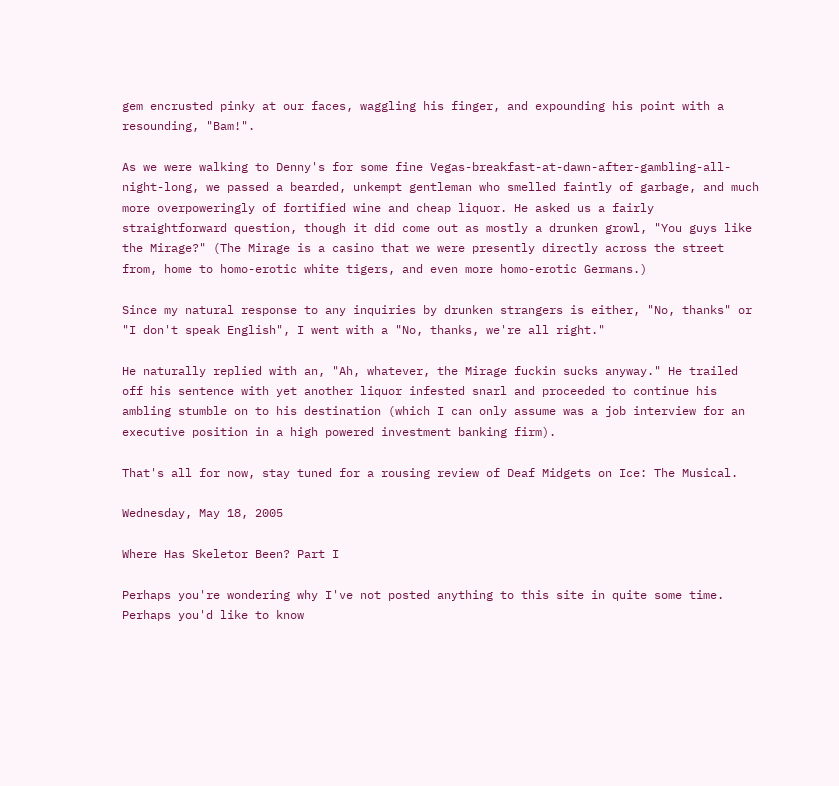gem encrusted pinky at our faces, waggling his finger, and expounding his point with a resounding, "Bam!".

As we were walking to Denny's for some fine Vegas-breakfast-at-dawn-after-gambling-all-night-long, we passed a bearded, unkempt gentleman who smelled faintly of garbage, and much more overpoweringly of fortified wine and cheap liquor. He asked us a fairly straightforward question, though it did come out as mostly a drunken growl, "You guys like the Mirage?" (The Mirage is a casino that we were presently directly across the street from, home to homo-erotic white tigers, and even more homo-erotic Germans.)

Since my natural response to any inquiries by drunken strangers is either, "No, thanks" or "I don't speak English", I went with a "No, thanks, we're all right."

He naturally replied with an, "Ah, whatever, the Mirage fuckin sucks anyway." He trailed off his sentence with yet another liquor infested snarl and proceeded to continue his ambling stumble on to his destination (which I can only assume was a job interview for an executive position in a high powered investment banking firm).

That's all for now, stay tuned for a rousing review of Deaf Midgets on Ice: The Musical.

Wednesday, May 18, 2005

Where Has Skeletor Been? Part I

Perhaps you're wondering why I've not posted anything to this site in quite some time. Perhaps you'd like to know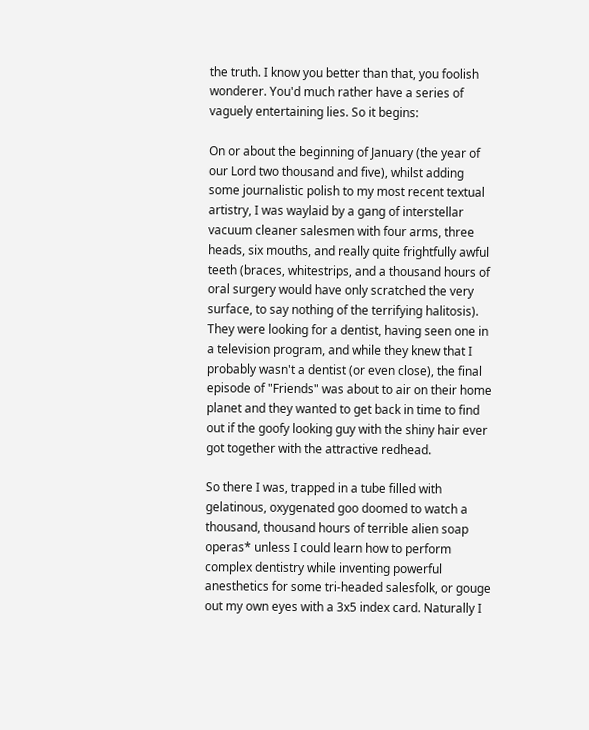the truth. I know you better than that, you foolish wonderer. You'd much rather have a series of vaguely entertaining lies. So it begins:

On or about the beginning of January (the year of our Lord two thousand and five), whilst adding some journalistic polish to my most recent textual artistry, I was waylaid by a gang of interstellar vacuum cleaner salesmen with four arms, three heads, six mouths, and really quite frightfully awful teeth (braces, whitestrips, and a thousand hours of oral surgery would have only scratched the very surface, to say nothing of the terrifying halitosis). They were looking for a dentist, having seen one in a television program, and while they knew that I probably wasn't a dentist (or even close), the final episode of "Friends" was about to air on their home planet and they wanted to get back in time to find out if the goofy looking guy with the shiny hair ever got together with the attractive redhead.

So there I was, trapped in a tube filled with gelatinous, oxygenated goo doomed to watch a thousand, thousand hours of terrible alien soap operas* unless I could learn how to perform complex dentistry while inventing powerful anesthetics for some tri-headed salesfolk, or gouge out my own eyes with a 3x5 index card. Naturally I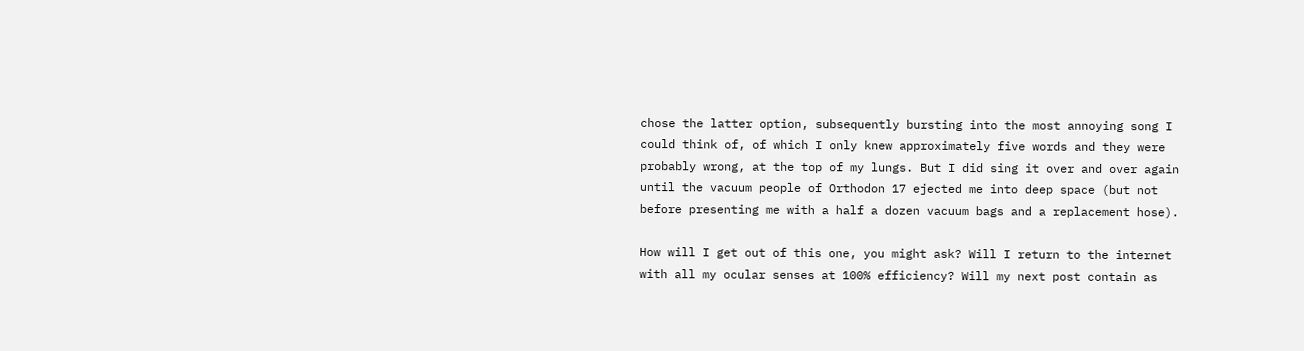chose the latter option, subsequently bursting into the most annoying song I could think of, of which I only knew approximately five words and they were probably wrong, at the top of my lungs. But I did sing it over and over again until the vacuum people of Orthodon 17 ejected me into deep space (but not before presenting me with a half a dozen vacuum bags and a replacement hose).

How will I get out of this one, you might ask? Will I return to the internet with all my ocular senses at 100% efficiency? Will my next post contain as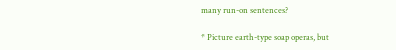many run-on sentences?

* Picture earth-type soap operas, but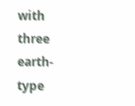with three earth-type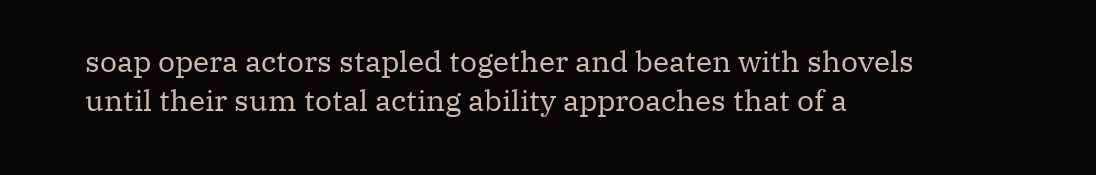soap opera actors stapled together and beaten with shovels until their sum total acting ability approaches that of a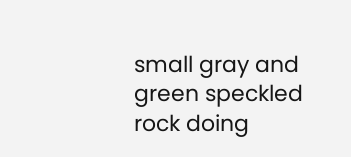small gray and green speckled rock doing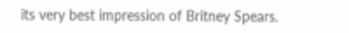its very best impression of Britney Spears.